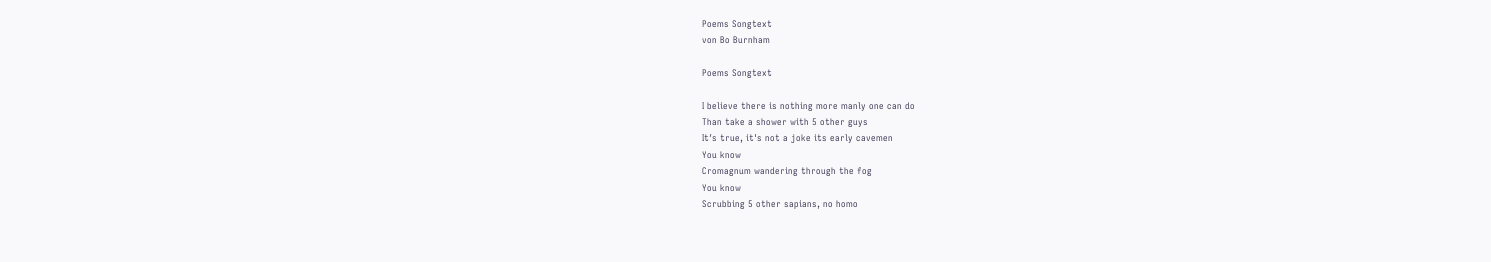Poems Songtext
von Bo Burnham

Poems Songtext

I believe there is nothing more manly one can do
Than take a shower with 5 other guys
It′s true, it's not a joke its early cavemen
You know
Cromagnum wandering through the fog
You know
Scrubbing 5 other sapians, no homo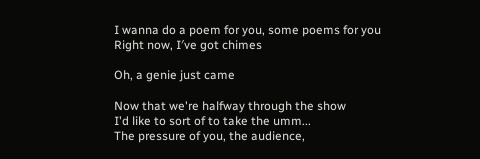I wanna do a poem for you, some poems for you
Right now, I′ve got chimes

Oh, a genie just came

Now that we're halfway through the show
I'd like to sort of to take the umm...
The pressure of you, the audience,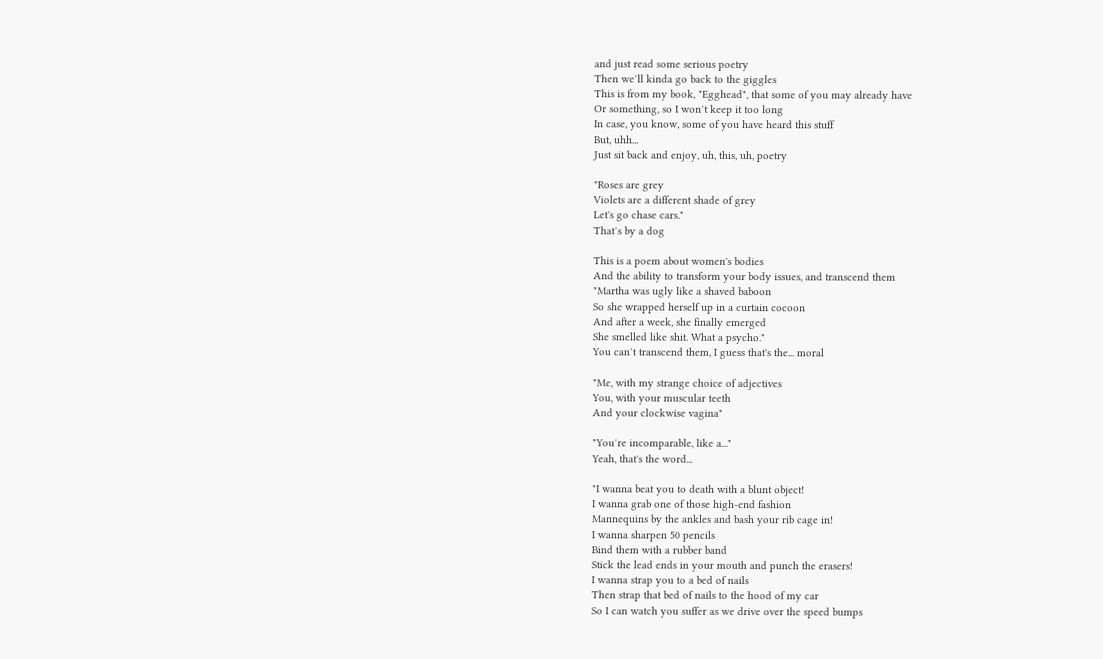and just read some serious poetry
Then we′ll kinda go back to the giggles
This is from my book, "Egghead", that some of you may already have
Or something, so I won′t keep it too long
In case, you know, some of you have heard this stuff
But, uhh...
Just sit back and enjoy, uh, this, uh, poetry

"Roses are grey
Violets are a different shade of grey
Let's go chase cars."
That′s by a dog

This is a poem about women's bodies
And the ability to transform your body issues, and transcend them
"Martha was ugly like a shaved baboon
So she wrapped herself up in a curtain cocoon
And after a week, she finally emerged
She smelled like shit. What a psycho."
You can′t transcend them, I guess that's the... moral

"Me, with my strange choice of adjectives
You, with your muscular teeth
And your clockwise vagina"

"You′re incomparable, like a..."
Yeah, that's the word...

"I wanna beat you to death with a blunt object!
I wanna grab one of those high-end fashion
Mannequins by the ankles and bash your rib cage in!
I wanna sharpen 50 pencils
Bind them with a rubber band
Stick the lead ends in your mouth and punch the erasers!
I wanna strap you to a bed of nails
Then strap that bed of nails to the hood of my car
So I can watch you suffer as we drive over the speed bumps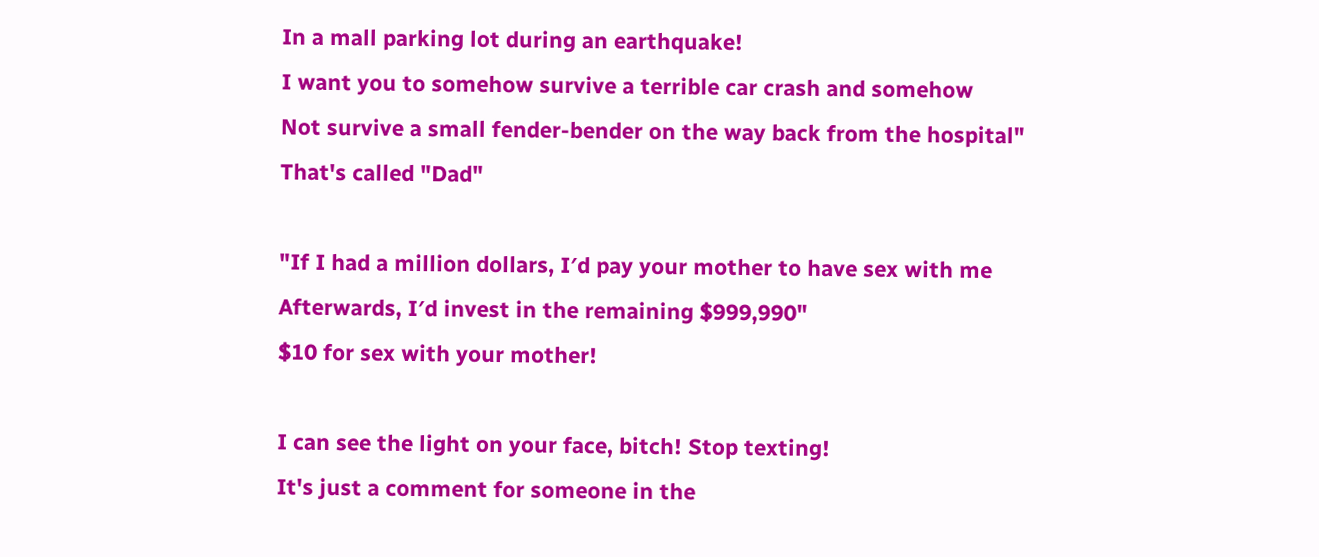In a mall parking lot during an earthquake!
I want you to somehow survive a terrible car crash and somehow
Not survive a small fender-bender on the way back from the hospital"
That's called "Dad"

"If I had a million dollars, I′d pay your mother to have sex with me
Afterwards, I′d invest in the remaining $999,990"
$10 for sex with your mother!

I can see the light on your face, bitch! Stop texting!
It's just a comment for someone in the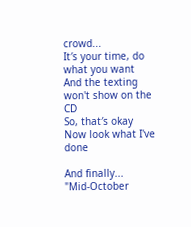crowd...
It′s your time, do what you want
And the texting won't show on the CD
So, that′s okay
Now look what I've done

And finally...
"Mid-October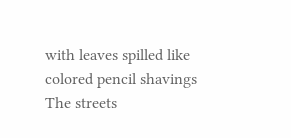with leaves spilled like colored pencil shavings
The streets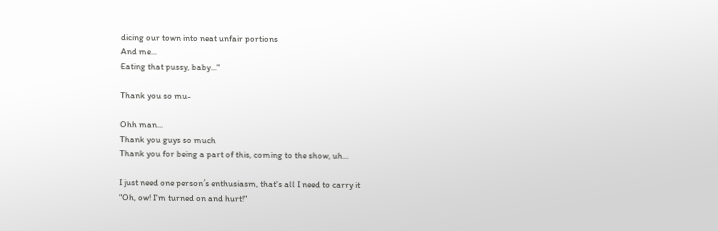dicing our town into neat unfair portions
And me...
Eating that pussy, baby..."

Thank you so mu-

Ohh man...
Thank you guys so much
Thank you for being a part of this, coming to the show, uh...

I just need one person′s enthusiasm, that's all I need to carry it
"Oh, ow! I'm turned on and hurt!"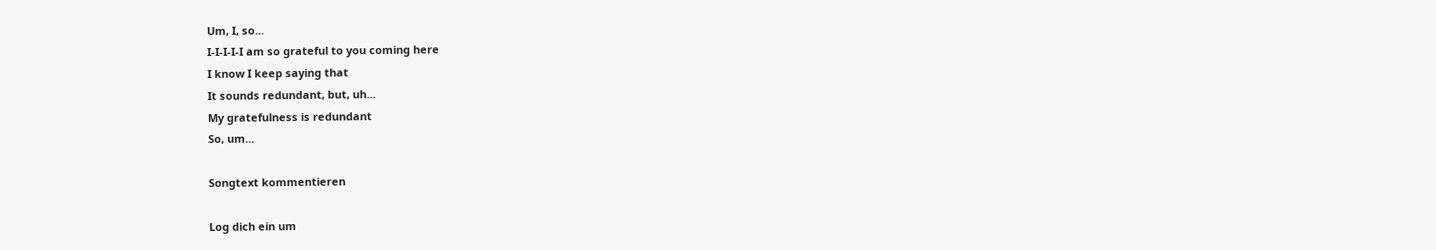Um, I, so...
I-I-I-I-I am so grateful to you coming here
I know I keep saying that
It sounds redundant, but, uh...
My gratefulness is redundant
So, um...

Songtext kommentieren

Log dich ein um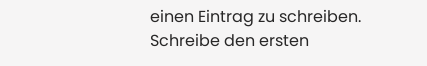einen Eintrag zu schreiben.
Schreibe den ersten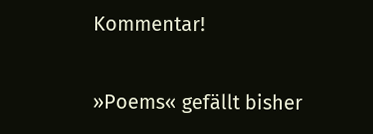Kommentar!


»Poems« gefällt bisher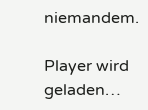niemandem.

Player wird geladen…